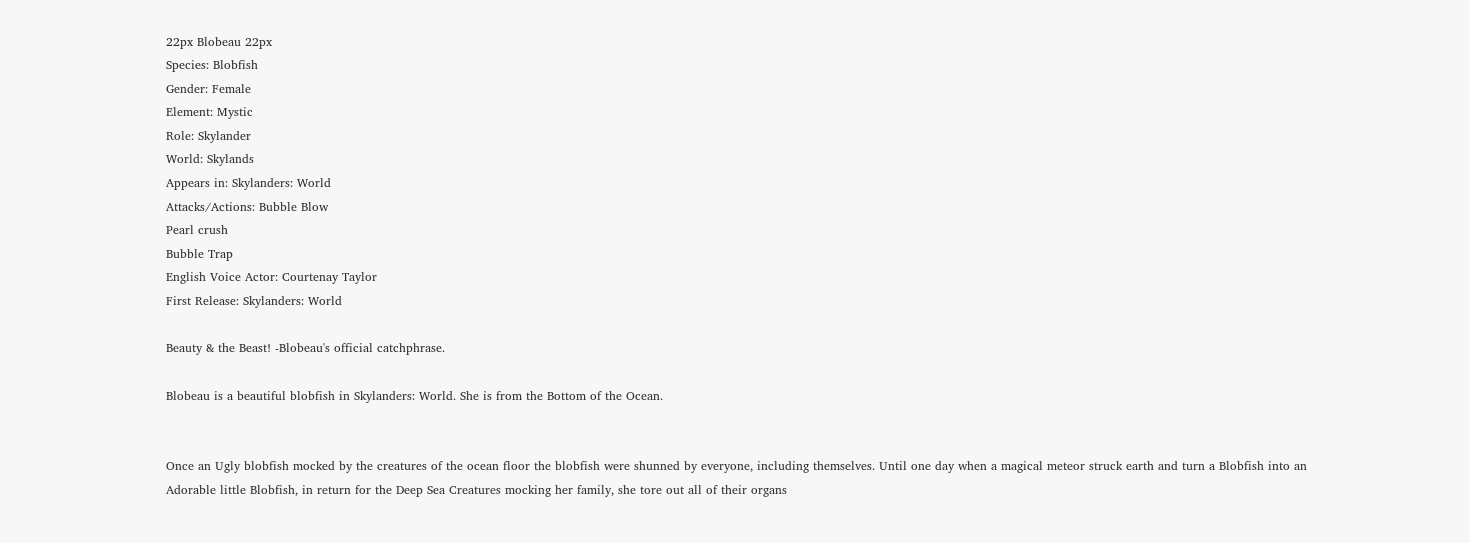22px Blobeau 22px
Species: Blobfish
Gender: Female
Element: Mystic
Role: Skylander
World: Skylands
Appears in: Skylanders: World
Attacks/Actions: Bubble Blow
Pearl crush
Bubble Trap
English Voice Actor: Courtenay Taylor
First Release: Skylanders: World

Beauty & the Beast! -Blobeau's official catchphrase.

Blobeau is a beautiful blobfish in Skylanders: World. She is from the Bottom of the Ocean.


Once an Ugly blobfish mocked by the creatures of the ocean floor the blobfish were shunned by everyone, including themselves. Until one day when a magical meteor struck earth and turn a Blobfish into an Adorable little Blobfish, in return for the Deep Sea Creatures mocking her family, she tore out all of their organs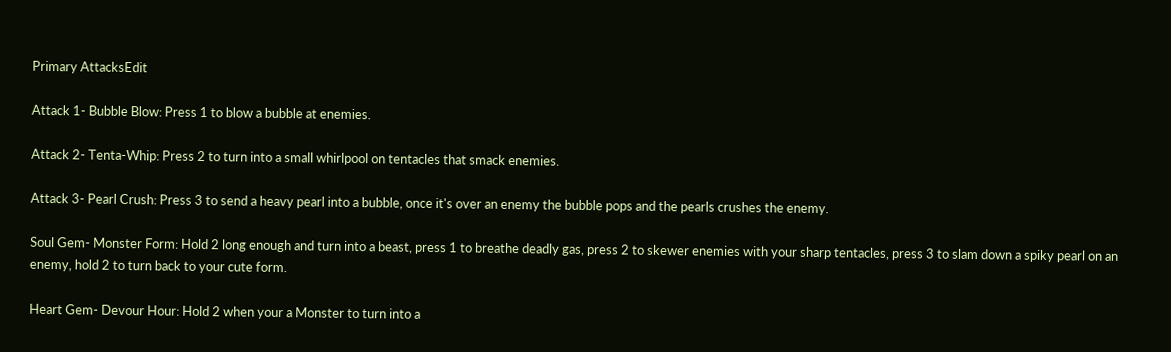Primary AttacksEdit

Attack 1- Bubble Blow: Press 1 to blow a bubble at enemies.

Attack 2- Tenta-Whip: Press 2 to turn into a small whirlpool on tentacles that smack enemies.

Attack 3- Pearl Crush: Press 3 to send a heavy pearl into a bubble, once it's over an enemy the bubble pops and the pearls crushes the enemy.

Soul Gem- Monster Form: Hold 2 long enough and turn into a beast, press 1 to breathe deadly gas, press 2 to skewer enemies with your sharp tentacles, press 3 to slam down a spiky pearl on an enemy, hold 2 to turn back to your cute form.

Heart Gem- Devour Hour: Hold 2 when your a Monster to turn into a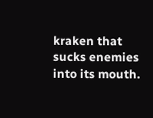kraken that sucks enemies into its mouth.